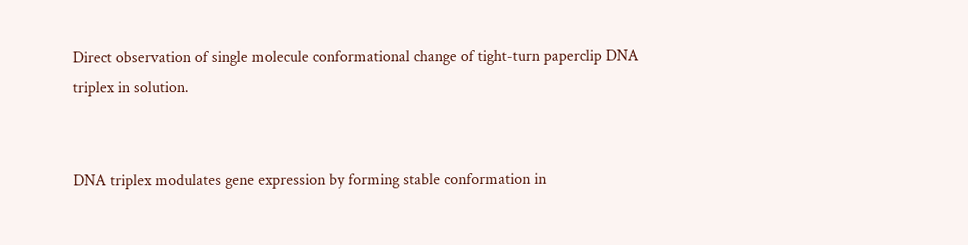Direct observation of single molecule conformational change of tight-turn paperclip DNA triplex in solution.


DNA triplex modulates gene expression by forming stable conformation in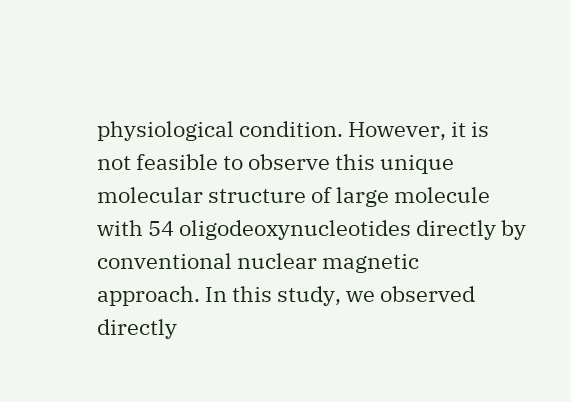physiological condition. However, it is not feasible to observe this unique molecular structure of large molecule with 54 oligodeoxynucleotides directly by conventional nuclear magnetic approach. In this study, we observed directly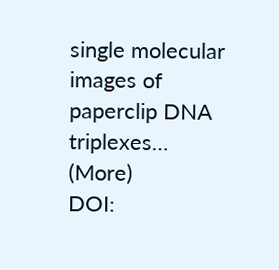single molecular images of paperclip DNA triplexes… (More)
DOI: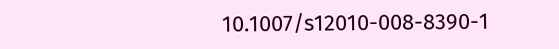10.1007/s12010-008-8390-1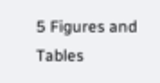5 Figures and Tables